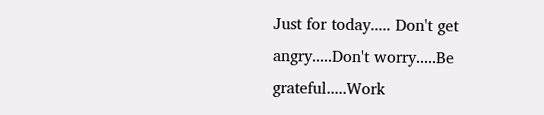Just for today..... Don't get angry.....Don't worry.....Be grateful.....Work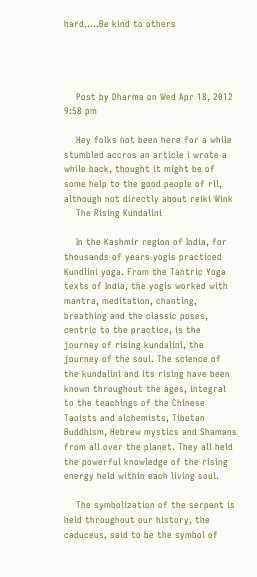hard.....Be kind to others




    Post by Dharma on Wed Apr 18, 2012 9:58 pm

    Hey folks not been here for a while stumbled accros an article i wrote a while back, thought it might be of some help to the good people of rll, although not directly about reiki Wink
    The Rising Kundalini

    In the Kashmir region of India, for thousands of years yogis practiced Kundlini yoga. From the Tantric Yoga texts of India, the yogis worked with mantra, meditation, chanting, breathing and the classic poses, centric to the practice, is the journey of rising kundalini, the journey of the soul. The science of the kundalini and its rising have been known throughout the ages, integral to the teachings of the Chinese Taoists and alchemists, Tibetan Buddhism, Hebrew mystics and Shamans from all over the planet. They all held the powerful knowledge of the rising energy held within each living soul.

    The symbolization of the serpent is held throughout our history, the caduceus, said to be the symbol of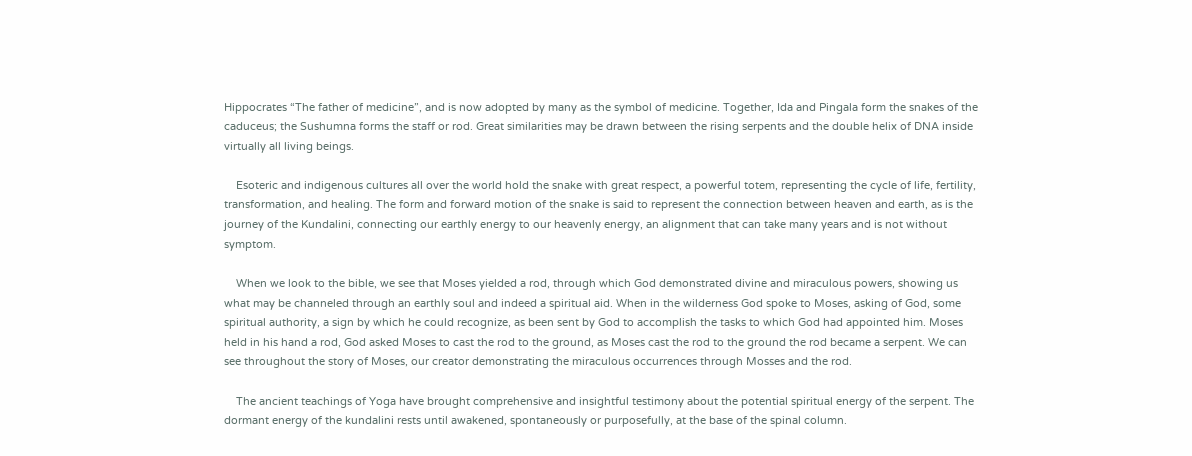Hippocrates “The father of medicine”, and is now adopted by many as the symbol of medicine. Together, Ida and Pingala form the snakes of the caduceus; the Sushumna forms the staff or rod. Great similarities may be drawn between the rising serpents and the double helix of DNA inside virtually all living beings.

    Esoteric and indigenous cultures all over the world hold the snake with great respect, a powerful totem, representing the cycle of life, fertility, transformation, and healing. The form and forward motion of the snake is said to represent the connection between heaven and earth, as is the journey of the Kundalini, connecting our earthly energy to our heavenly energy, an alignment that can take many years and is not without symptom.

    When we look to the bible, we see that Moses yielded a rod, through which God demonstrated divine and miraculous powers, showing us what may be channeled through an earthly soul and indeed a spiritual aid. When in the wilderness God spoke to Moses, asking of God, some spiritual authority, a sign by which he could recognize, as been sent by God to accomplish the tasks to which God had appointed him. Moses held in his hand a rod, God asked Moses to cast the rod to the ground, as Moses cast the rod to the ground the rod became a serpent. We can see throughout the story of Moses, our creator demonstrating the miraculous occurrences through Mosses and the rod.

    The ancient teachings of Yoga have brought comprehensive and insightful testimony about the potential spiritual energy of the serpent. The dormant energy of the kundalini rests until awakened, spontaneously or purposefully, at the base of the spinal column.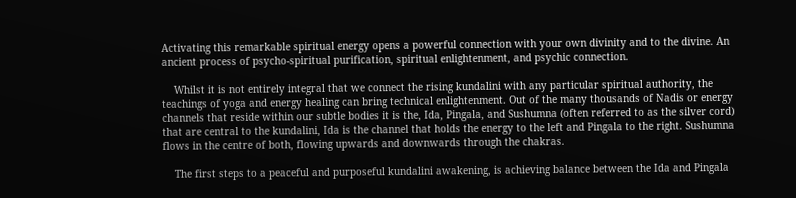Activating this remarkable spiritual energy opens a powerful connection with your own divinity and to the divine. An ancient process of psycho-spiritual purification, spiritual enlightenment, and psychic connection.

    Whilst it is not entirely integral that we connect the rising kundalini with any particular spiritual authority, the teachings of yoga and energy healing can bring technical enlightenment. Out of the many thousands of Nadis or energy channels that reside within our subtle bodies it is the, Ida, Pingala, and Sushumna (often referred to as the silver cord) that are central to the kundalini, Ida is the channel that holds the energy to the left and Pingala to the right. Sushumna flows in the centre of both, flowing upwards and downwards through the chakras.

    The first steps to a peaceful and purposeful kundalini awakening, is achieving balance between the Ida and Pingala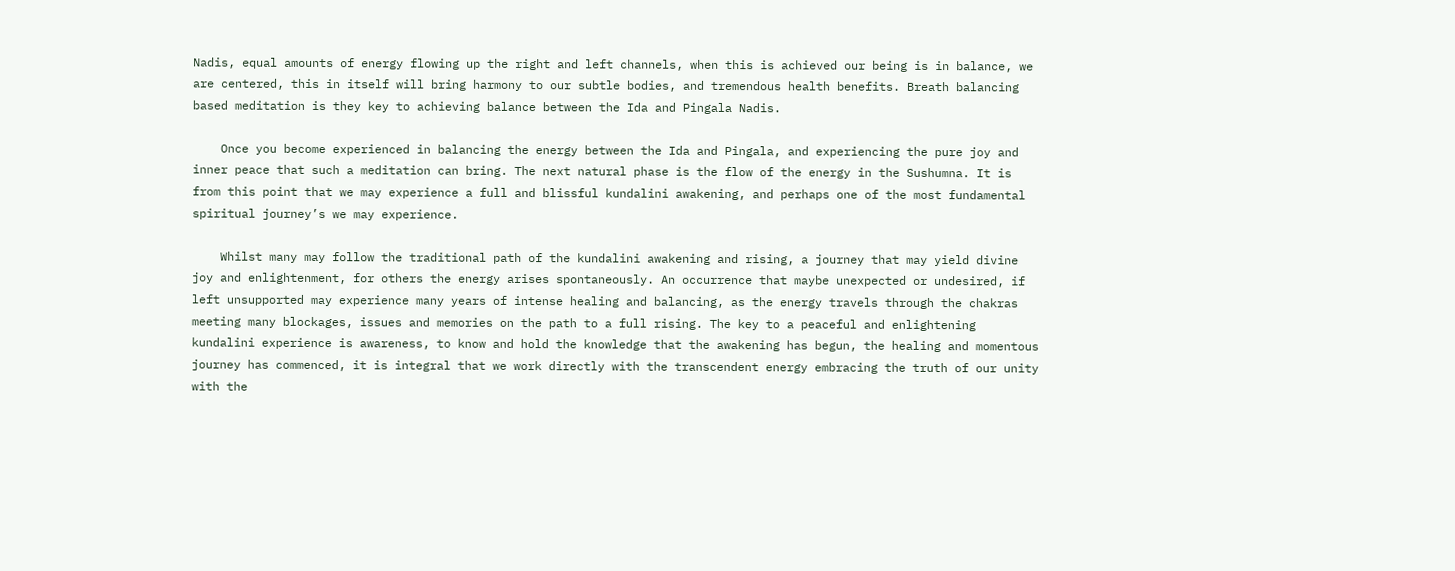Nadis, equal amounts of energy flowing up the right and left channels, when this is achieved our being is in balance, we are centered, this in itself will bring harmony to our subtle bodies, and tremendous health benefits. Breath balancing based meditation is they key to achieving balance between the Ida and Pingala Nadis.

    Once you become experienced in balancing the energy between the Ida and Pingala, and experiencing the pure joy and inner peace that such a meditation can bring. The next natural phase is the flow of the energy in the Sushumna. It is from this point that we may experience a full and blissful kundalini awakening, and perhaps one of the most fundamental spiritual journey’s we may experience.

    Whilst many may follow the traditional path of the kundalini awakening and rising, a journey that may yield divine joy and enlightenment, for others the energy arises spontaneously. An occurrence that maybe unexpected or undesired, if left unsupported may experience many years of intense healing and balancing, as the energy travels through the chakras meeting many blockages, issues and memories on the path to a full rising. The key to a peaceful and enlightening kundalini experience is awareness, to know and hold the knowledge that the awakening has begun, the healing and momentous journey has commenced, it is integral that we work directly with the transcendent energy embracing the truth of our unity with the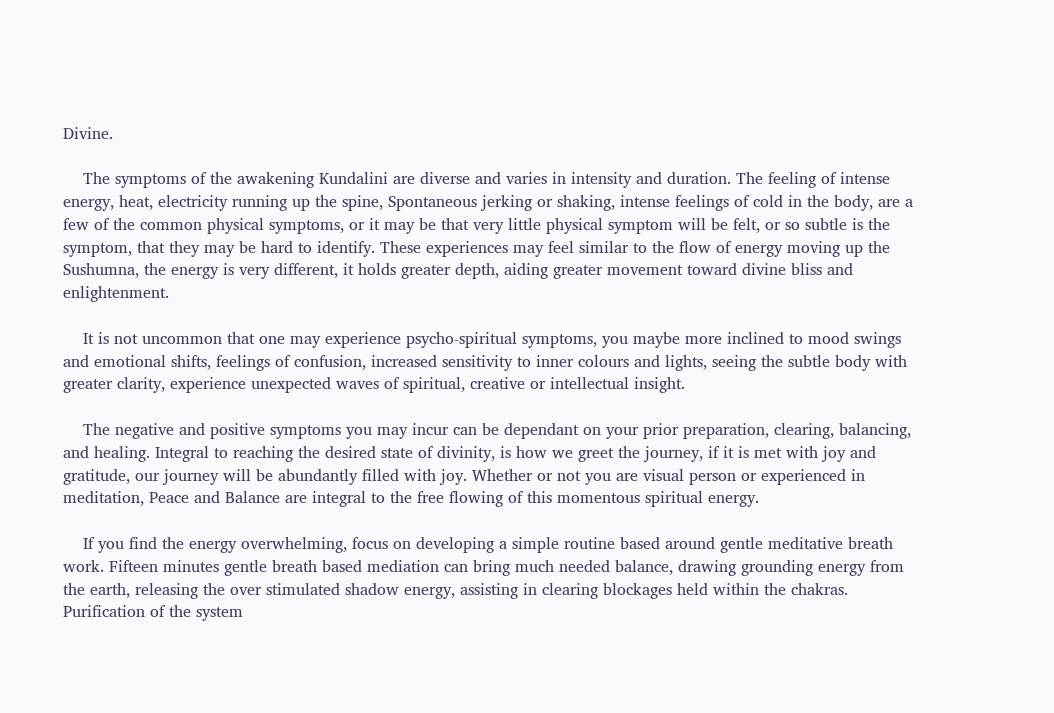Divine.

    The symptoms of the awakening Kundalini are diverse and varies in intensity and duration. The feeling of intense energy, heat, electricity running up the spine, Spontaneous jerking or shaking, intense feelings of cold in the body, are a few of the common physical symptoms, or it may be that very little physical symptom will be felt, or so subtle is the symptom, that they may be hard to identify. These experiences may feel similar to the flow of energy moving up the Sushumna, the energy is very different, it holds greater depth, aiding greater movement toward divine bliss and enlightenment.

    It is not uncommon that one may experience psycho-spiritual symptoms, you maybe more inclined to mood swings and emotional shifts, feelings of confusion, increased sensitivity to inner colours and lights, seeing the subtle body with greater clarity, experience unexpected waves of spiritual, creative or intellectual insight.

    The negative and positive symptoms you may incur can be dependant on your prior preparation, clearing, balancing, and healing. Integral to reaching the desired state of divinity, is how we greet the journey, if it is met with joy and gratitude, our journey will be abundantly filled with joy. Whether or not you are visual person or experienced in meditation, Peace and Balance are integral to the free flowing of this momentous spiritual energy.

    If you find the energy overwhelming, focus on developing a simple routine based around gentle meditative breath work. Fifteen minutes gentle breath based mediation can bring much needed balance, drawing grounding energy from the earth, releasing the over stimulated shadow energy, assisting in clearing blockages held within the chakras. Purification of the system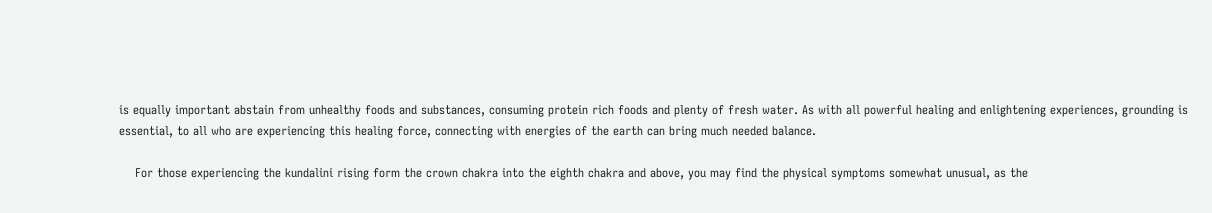is equally important abstain from unhealthy foods and substances, consuming protein rich foods and plenty of fresh water. As with all powerful healing and enlightening experiences, grounding is essential, to all who are experiencing this healing force, connecting with energies of the earth can bring much needed balance.

    For those experiencing the kundalini rising form the crown chakra into the eighth chakra and above, you may find the physical symptoms somewhat unusual, as the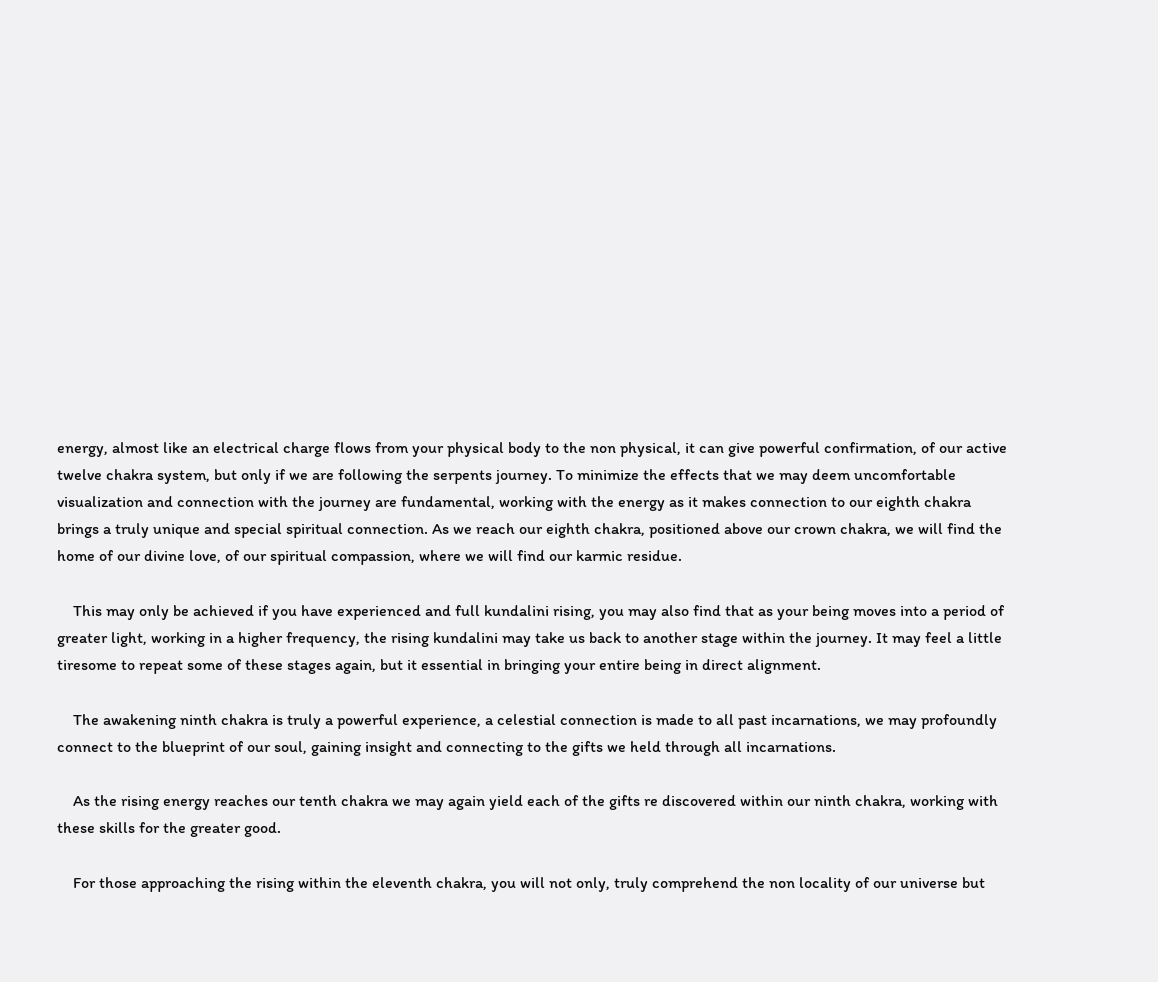energy, almost like an electrical charge flows from your physical body to the non physical, it can give powerful confirmation, of our active twelve chakra system, but only if we are following the serpents journey. To minimize the effects that we may deem uncomfortable visualization and connection with the journey are fundamental, working with the energy as it makes connection to our eighth chakra brings a truly unique and special spiritual connection. As we reach our eighth chakra, positioned above our crown chakra, we will find the home of our divine love, of our spiritual compassion, where we will find our karmic residue.

    This may only be achieved if you have experienced and full kundalini rising, you may also find that as your being moves into a period of greater light, working in a higher frequency, the rising kundalini may take us back to another stage within the journey. It may feel a little tiresome to repeat some of these stages again, but it essential in bringing your entire being in direct alignment.

    The awakening ninth chakra is truly a powerful experience, a celestial connection is made to all past incarnations, we may profoundly connect to the blueprint of our soul, gaining insight and connecting to the gifts we held through all incarnations.

    As the rising energy reaches our tenth chakra we may again yield each of the gifts re discovered within our ninth chakra, working with these skills for the greater good.

    For those approaching the rising within the eleventh chakra, you will not only, truly comprehend the non locality of our universe but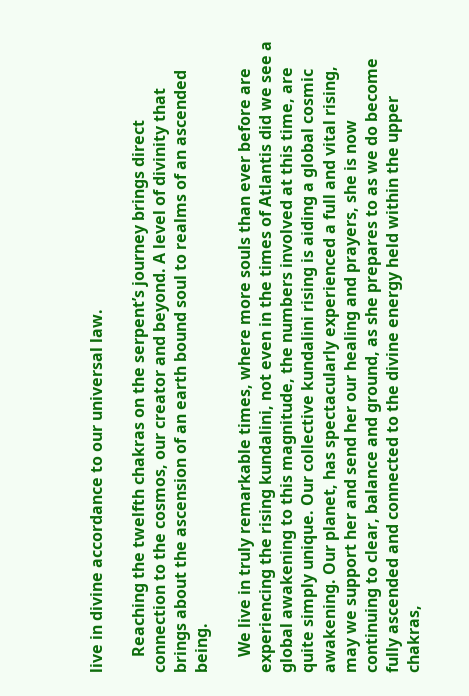live in divine accordance to our universal law.

    Reaching the twelfth chakras on the serpent’s journey brings direct connection to the cosmos, our creator and beyond. A level of divinity that brings about the ascension of an earth bound soul to realms of an ascended being.

    We live in truly remarkable times, where more souls than ever before are experiencing the rising kundalini, not even in the times of Atlantis did we see a global awakening to this magnitude, the numbers involved at this time, are quite simply unique. Our collective kundalini rising is aiding a global cosmic awakening. Our planet, has spectacularly experienced a full and vital rising, may we support her and send her our healing and prayers, she is now continuing to clear, balance and ground, as she prepares to as we do become fully ascended and connected to the divine energy held within the upper chakras,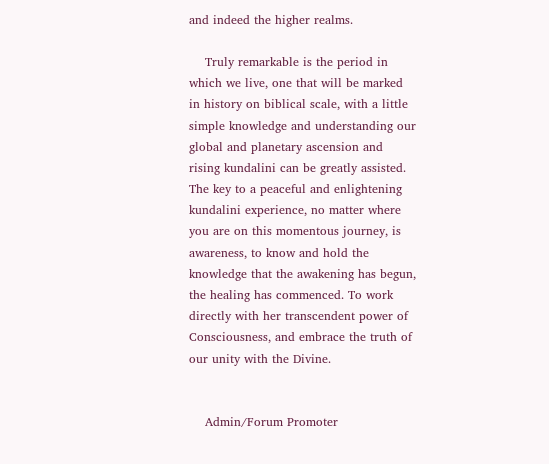and indeed the higher realms.

    Truly remarkable is the period in which we live, one that will be marked in history on biblical scale, with a little simple knowledge and understanding our global and planetary ascension and rising kundalini can be greatly assisted. The key to a peaceful and enlightening kundalini experience, no matter where you are on this momentous journey, is awareness, to know and hold the knowledge that the awakening has begun, the healing has commenced. To work directly with her transcendent power of Consciousness, and embrace the truth of our unity with the Divine.


    Admin/Forum Promoter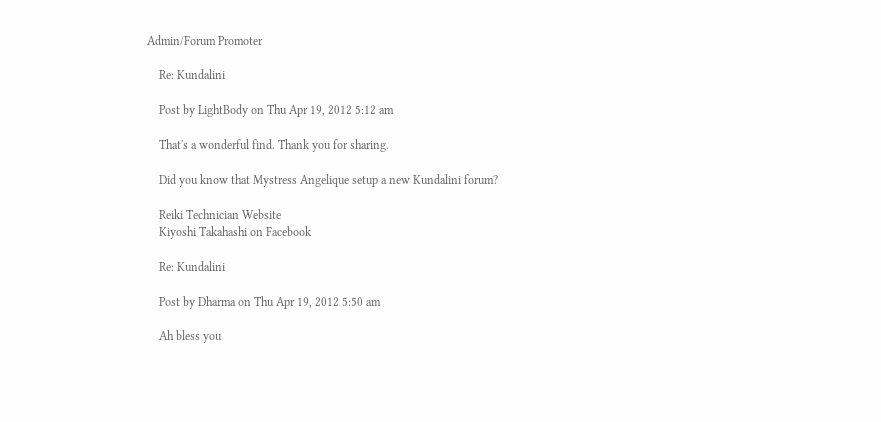Admin/Forum Promoter

    Re: Kundalini

    Post by LightBody on Thu Apr 19, 2012 5:12 am

    That's a wonderful find. Thank you for sharing.

    Did you know that Mystress Angelique setup a new Kundalini forum?

    Reiki Technician Website
    Kiyoshi Takahashi on Facebook

    Re: Kundalini

    Post by Dharma on Thu Apr 19, 2012 5:50 am

    Ah bless you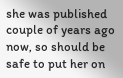she was published couple of years ago now, so should be safe to put her on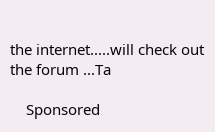the internet.....will check out the forum ...Ta

    Sponsored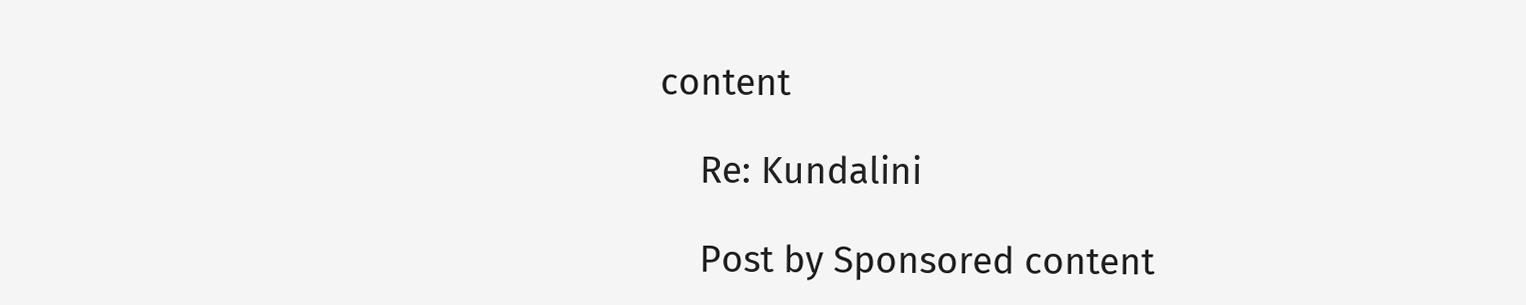content

    Re: Kundalini

    Post by Sponsored content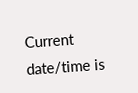Current date/time is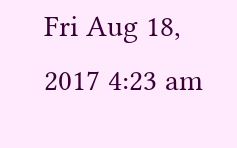Fri Aug 18, 2017 4:23 am